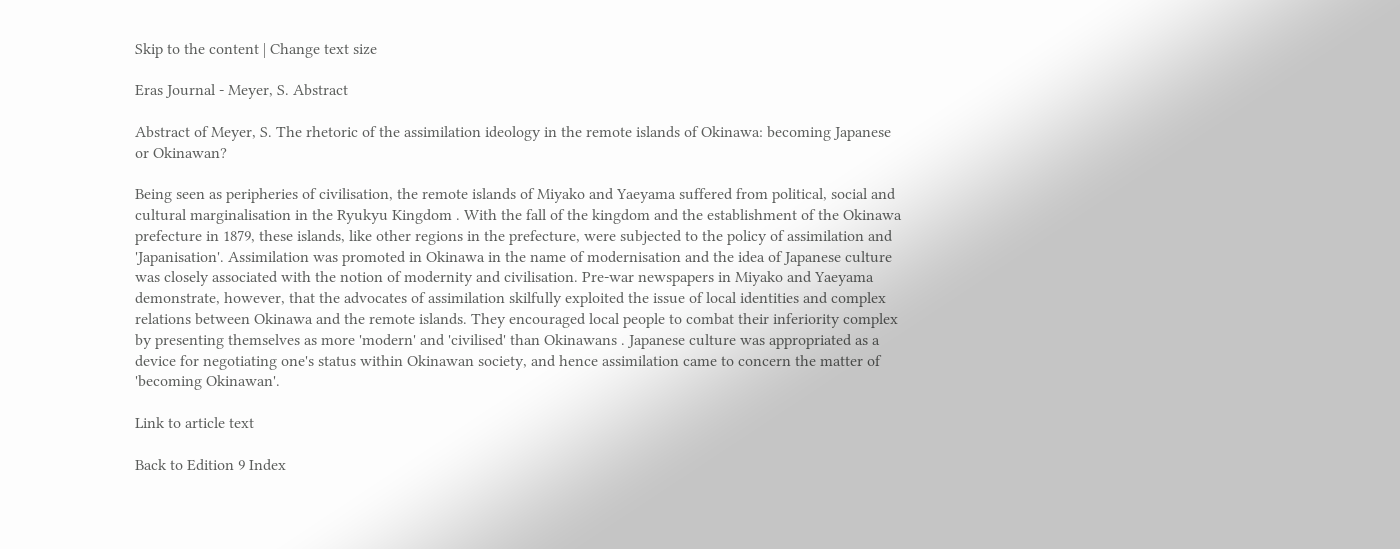Skip to the content | Change text size

Eras Journal - Meyer, S. Abstract

Abstract of Meyer, S. The rhetoric of the assimilation ideology in the remote islands of Okinawa: becoming Japanese or Okinawan?

Being seen as peripheries of civilisation, the remote islands of Miyako and Yaeyama suffered from political, social and cultural marginalisation in the Ryukyu Kingdom . With the fall of the kingdom and the establishment of the Okinawa prefecture in 1879, these islands, like other regions in the prefecture, were subjected to the policy of assimilation and 'Japanisation'. Assimilation was promoted in Okinawa in the name of modernisation and the idea of Japanese culture was closely associated with the notion of modernity and civilisation. Pre-war newspapers in Miyako and Yaeyama demonstrate, however, that the advocates of assimilation skilfully exploited the issue of local identities and complex relations between Okinawa and the remote islands. They encouraged local people to combat their inferiority complex by presenting themselves as more 'modern' and 'civilised' than Okinawans . Japanese culture was appropriated as a device for negotiating one's status within Okinawan society, and hence assimilation came to concern the matter of 'becoming Okinawan'.

Link to article text

Back to Edition 9 Index